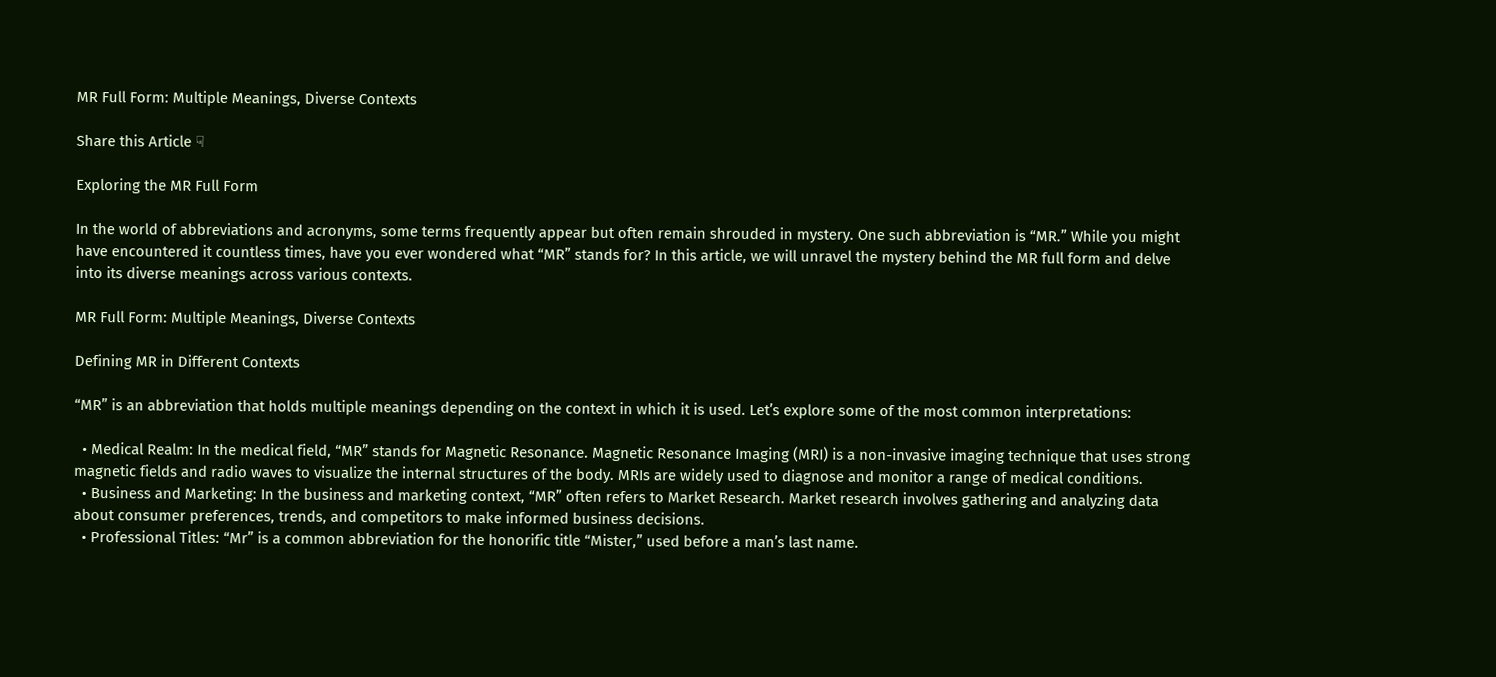MR Full Form: Multiple Meanings, Diverse Contexts

Share this Article ☟

Exploring the MR Full Form

In the world of abbreviations and acronyms, some terms frequently appear but often remain shrouded in mystery. One such abbreviation is “MR.” While you might have encountered it countless times, have you ever wondered what “MR” stands for? In this article, we will unravel the mystery behind the MR full form and delve into its diverse meanings across various contexts.

MR Full Form: Multiple Meanings, Diverse Contexts

Defining MR in Different Contexts

“MR” is an abbreviation that holds multiple meanings depending on the context in which it is used. Let’s explore some of the most common interpretations:

  • Medical Realm: In the medical field, “MR” stands for Magnetic Resonance. Magnetic Resonance Imaging (MRI) is a non-invasive imaging technique that uses strong magnetic fields and radio waves to visualize the internal structures of the body. MRIs are widely used to diagnose and monitor a range of medical conditions.
  • Business and Marketing: In the business and marketing context, “MR” often refers to Market Research. Market research involves gathering and analyzing data about consumer preferences, trends, and competitors to make informed business decisions.
  • Professional Titles: “Mr” is a common abbreviation for the honorific title “Mister,” used before a man’s last name.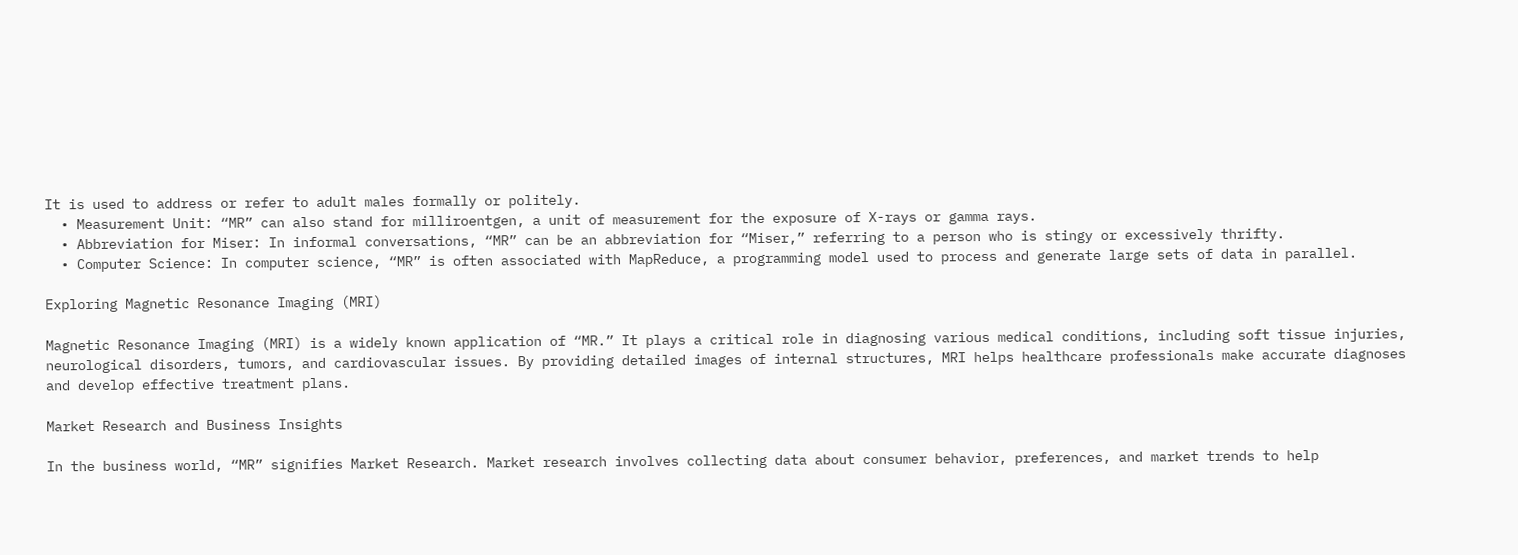It is used to address or refer to adult males formally or politely.
  • Measurement Unit: “MR” can also stand for milliroentgen, a unit of measurement for the exposure of X-rays or gamma rays.
  • Abbreviation for Miser: In informal conversations, “MR” can be an abbreviation for “Miser,” referring to a person who is stingy or excessively thrifty.
  • Computer Science: In computer science, “MR” is often associated with MapReduce, a programming model used to process and generate large sets of data in parallel.

Exploring Magnetic Resonance Imaging (MRI)

Magnetic Resonance Imaging (MRI) is a widely known application of “MR.” It plays a critical role in diagnosing various medical conditions, including soft tissue injuries, neurological disorders, tumors, and cardiovascular issues. By providing detailed images of internal structures, MRI helps healthcare professionals make accurate diagnoses and develop effective treatment plans.

Market Research and Business Insights

In the business world, “MR” signifies Market Research. Market research involves collecting data about consumer behavior, preferences, and market trends to help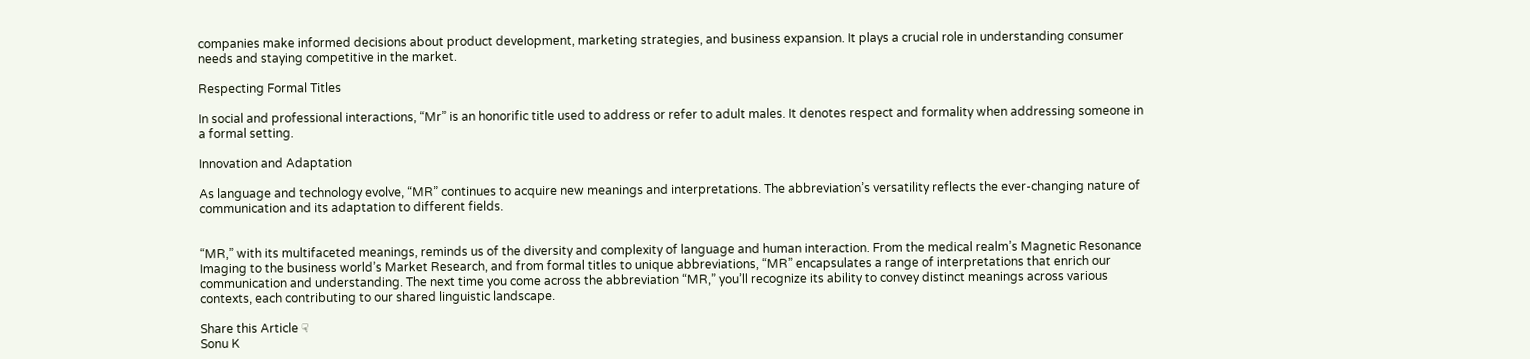companies make informed decisions about product development, marketing strategies, and business expansion. It plays a crucial role in understanding consumer needs and staying competitive in the market.

Respecting Formal Titles

In social and professional interactions, “Mr” is an honorific title used to address or refer to adult males. It denotes respect and formality when addressing someone in a formal setting.

Innovation and Adaptation

As language and technology evolve, “MR” continues to acquire new meanings and interpretations. The abbreviation’s versatility reflects the ever-changing nature of communication and its adaptation to different fields.


“MR,” with its multifaceted meanings, reminds us of the diversity and complexity of language and human interaction. From the medical realm’s Magnetic Resonance Imaging to the business world’s Market Research, and from formal titles to unique abbreviations, “MR” encapsulates a range of interpretations that enrich our communication and understanding. The next time you come across the abbreviation “MR,” you’ll recognize its ability to convey distinct meanings across various contexts, each contributing to our shared linguistic landscape.

Share this Article ☟
Sonu K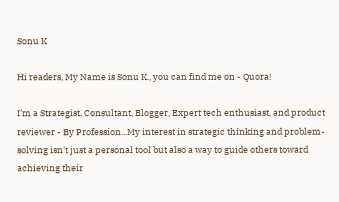Sonu K

Hi readers, My Name is Sonu K., you can find me on - Quora!

I’m a Strategist, Consultant, Blogger, Expert tech enthusiast, and product reviewer - By Profession...My interest in strategic thinking and problem-solving isn't just a personal tool but also a way to guide others toward achieving their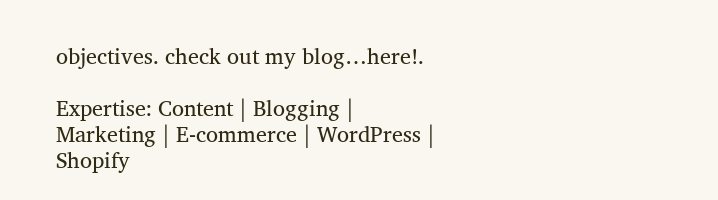objectives. check out my blog…here!.

Expertise: Content | Blogging | Marketing | E-commerce | WordPress | Shopify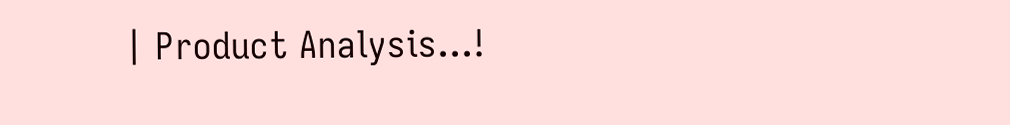| Product Analysis...!